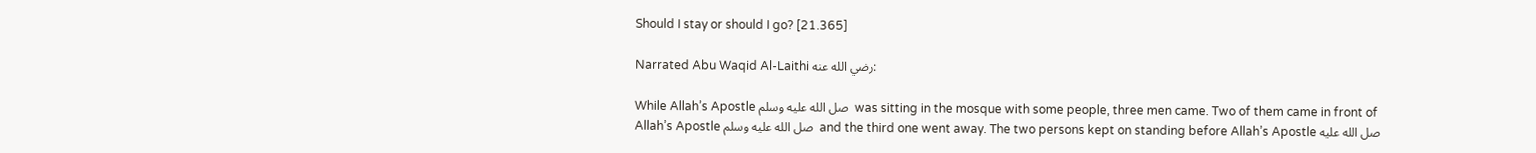Should I stay or should I go? [21.365]

Narrated Abu Waqid Al-Laithi رضي الله عنه:

While Allah’s Apostle صل الله عليه وسلم  was sitting in the mosque with some people, three men came. Two of them came in front of Allah’s Apostle صل الله عليه وسلم  and the third one went away. The two persons kept on standing before Allah’s Apostle صل الله عليه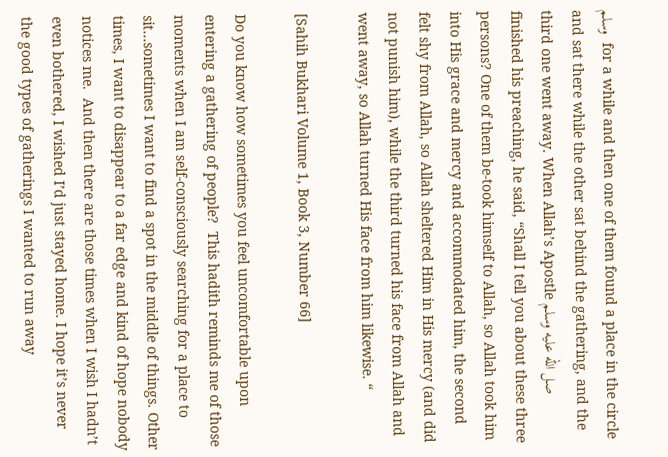وسلم  for a while and then one of them found a place in the circle and sat there while the other sat behind the gathering, and the third one went away. When Allah’s Apostle صل الله عليه وسلم   finished his preaching, he said, “Shall I tell you about these three persons? One of them be-took himself to Allah, so Allah took him into His grace and mercy and accommodated him, the second felt shy from Allah, so Allah sheltered Him in His mercy (and did not punish him), while the third turned his face from Allah and went away, so Allah turned His face from him likewise. “

[Sahih Bukhari Volume 1, Book 3, Number 66]

Do you know how sometimes you feel uncomfortable upon entering a gathering of people?  This hadith reminds me of those moments when I am self-consciously searching for a place to sit…sometimes I want to find a spot in the middle of things. Other times, I want to disappear to a far edge and kind of hope nobody notices me.  And then there are those times when I wish I hadn’t even bothered, I wished I’d just stayed home. I hope it’s never the good types of gatherings I wanted to run away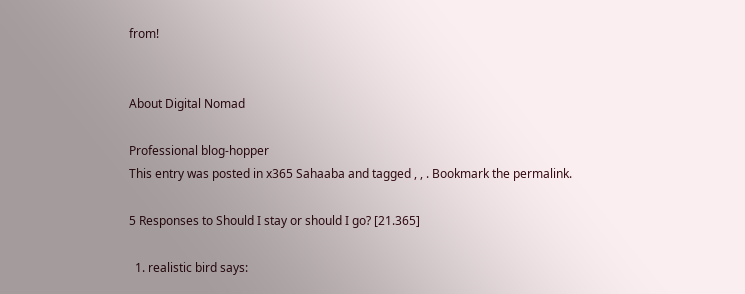from!


About Digital Nomad

Professional blog-hopper
This entry was posted in x365 Sahaaba and tagged , , . Bookmark the permalink.

5 Responses to Should I stay or should I go? [21.365]

  1. realistic bird says: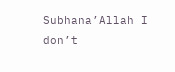Subhana’Allah I don’t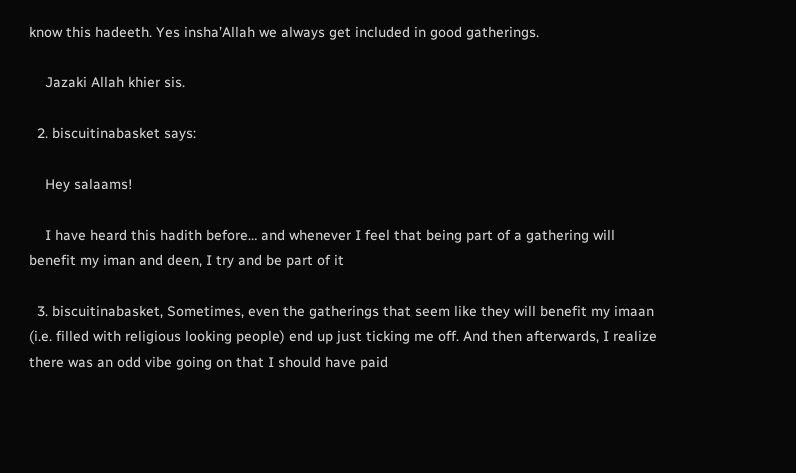know this hadeeth. Yes insha’Allah we always get included in good gatherings.

    Jazaki Allah khier sis.

  2. biscuitinabasket says:

    Hey salaams!

    I have heard this hadith before… and whenever I feel that being part of a gathering will benefit my iman and deen, I try and be part of it

  3. biscuitinabasket, Sometimes, even the gatherings that seem like they will benefit my imaan (i.e. filled with religious looking people) end up just ticking me off. And then afterwards, I realize there was an odd vibe going on that I should have paid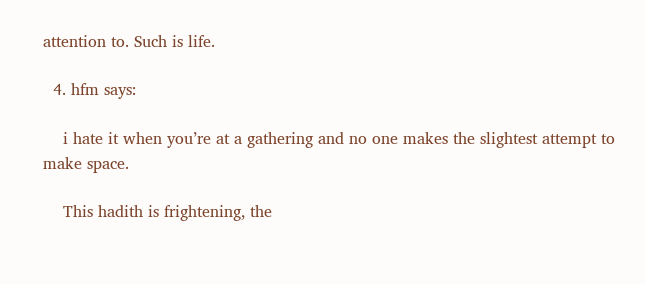attention to. Such is life.

  4. hfm says:

    i hate it when you’re at a gathering and no one makes the slightest attempt to make space.

    This hadith is frightening, the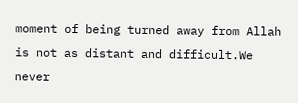moment of being turned away from Allah is not as distant and difficult.We never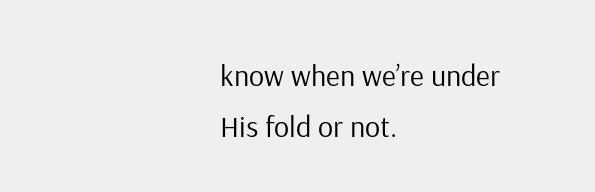know when we’re under His fold or not.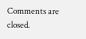Comments are closed.